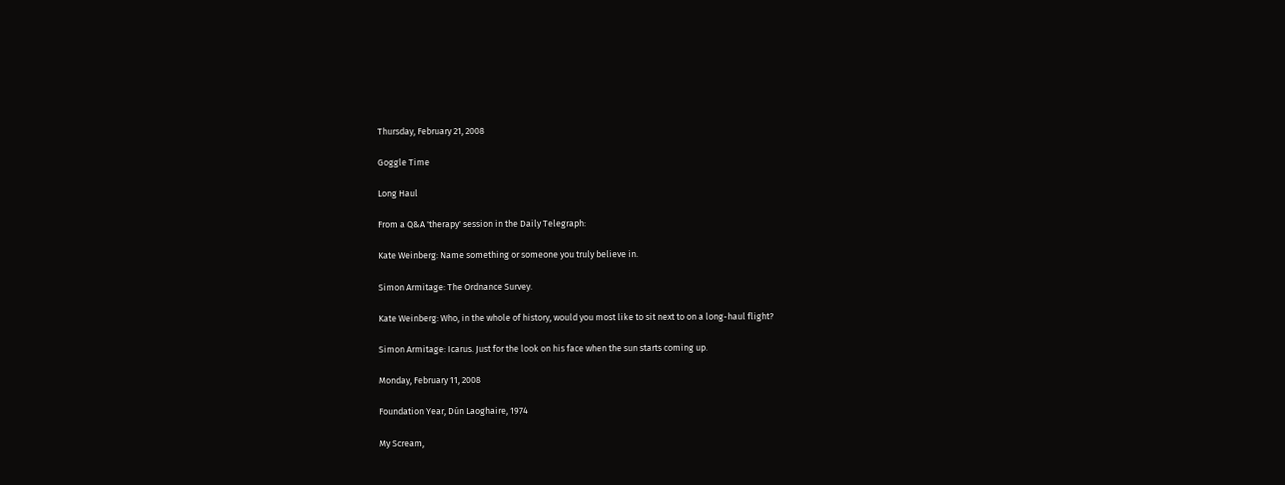Thursday, February 21, 2008

Goggle Time

Long Haul

From a Q&A 'therapy' session in the Daily Telegraph:

Kate Weinberg: Name something or someone you truly believe in.

Simon Armitage: The Ordnance Survey.

Kate Weinberg: Who, in the whole of history, would you most like to sit next to on a long-haul flight?

Simon Armitage: Icarus. Just for the look on his face when the sun starts coming up.

Monday, February 11, 2008

Foundation Year, Dún Laoghaire, 1974

My Scream,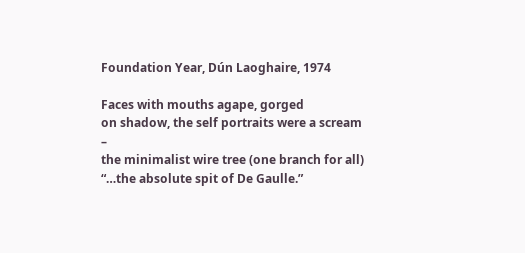Foundation Year, Dún Laoghaire, 1974

Faces with mouths agape, gorged
on shadow, the self portraits were a scream –
the minimalist wire tree (one branch for all)
“…the absolute spit of De Gaulle.”